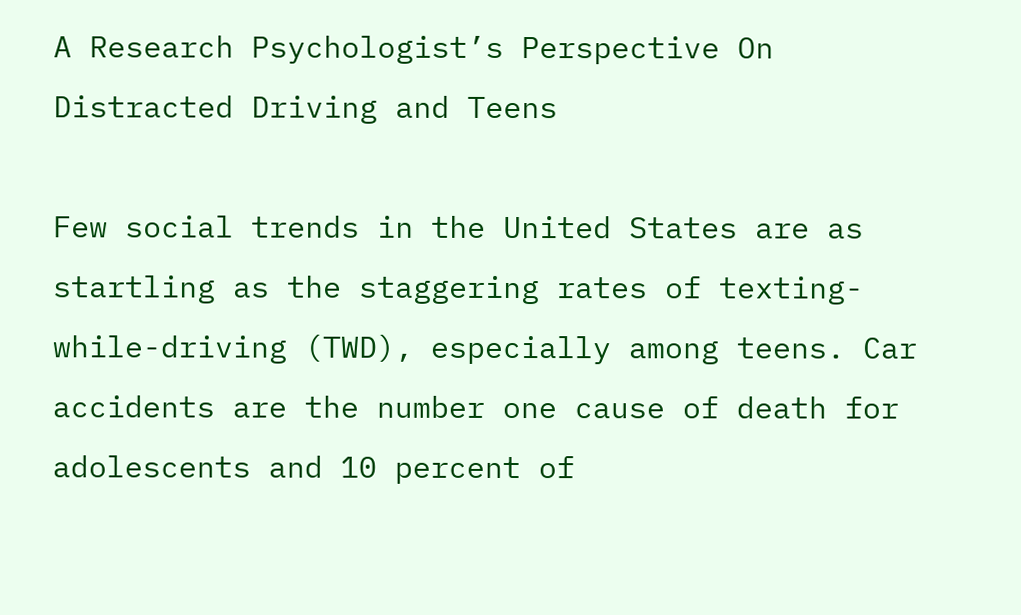A Research Psychologist’s Perspective On Distracted Driving and Teens

Few social trends in the United States are as startling as the staggering rates of texting-while-driving (TWD), especially among teens. Car accidents are the number one cause of death for adolescents and 10 percent of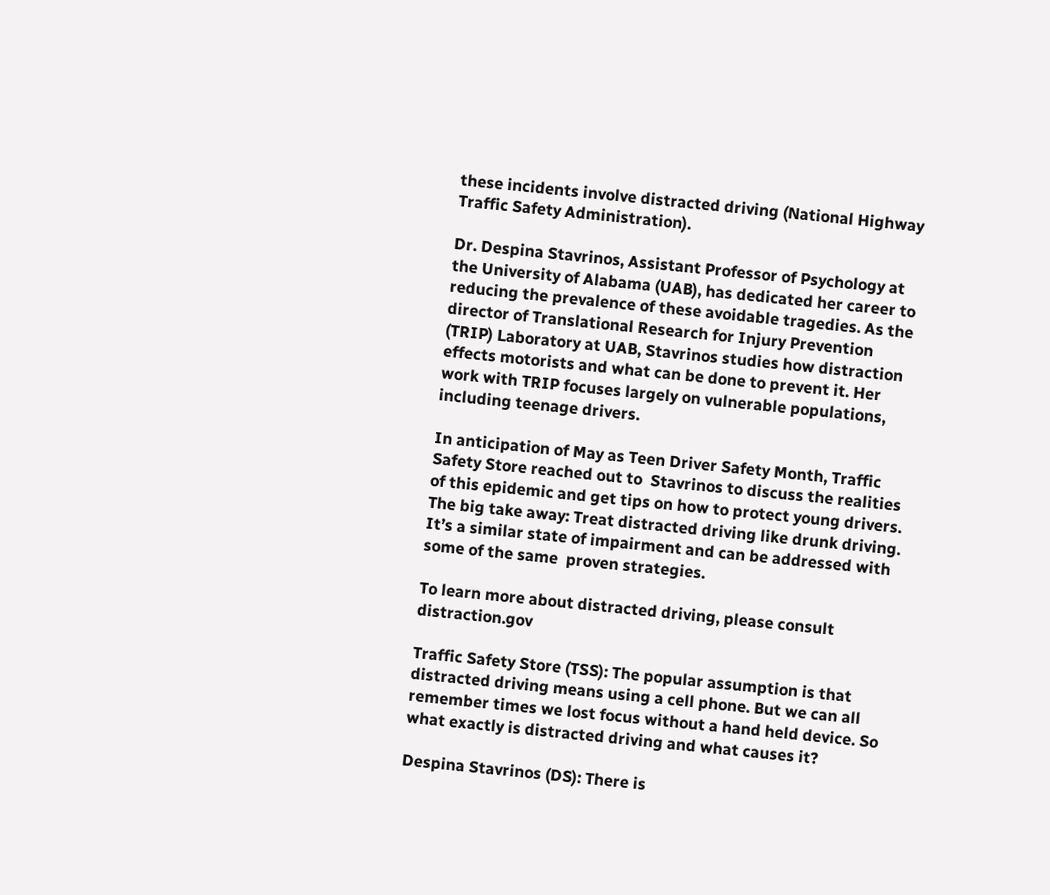these incidents involve distracted driving (National Highway Traffic Safety Administration).

Dr. Despina Stavrinos, Assistant Professor of Psychology at the University of Alabama (UAB), has dedicated her career to reducing the prevalence of these avoidable tragedies. As the director of Translational Research for Injury Prevention (TRIP) Laboratory at UAB, Stavrinos studies how distraction effects motorists and what can be done to prevent it. Her work with TRIP focuses largely on vulnerable populations, including teenage drivers.

In anticipation of May as Teen Driver Safety Month, Traffic Safety Store reached out to  Stavrinos to discuss the realities of this epidemic and get tips on how to protect young drivers. The big take away: Treat distracted driving like drunk driving. It’s a similar state of impairment and can be addressed with some of the same  proven strategies.

To learn more about distracted driving, please consult distraction.gov

Traffic Safety Store (TSS): The popular assumption is that distracted driving means using a cell phone. But we can all remember times we lost focus without a hand held device. So what exactly is distracted driving and what causes it?

Despina Stavrinos (DS): There is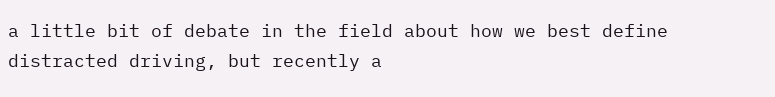a little bit of debate in the field about how we best define distracted driving, but recently a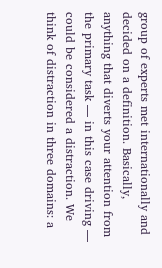group of experts met internationally and decided on a definition. Basically, anything that diverts your attention from the primary task — in this case driving — could be considered a distraction. We think of distraction in three domains: a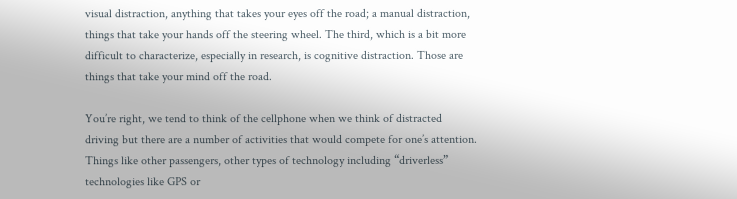visual distraction, anything that takes your eyes off the road; a manual distraction, things that take your hands off the steering wheel. The third, which is a bit more difficult to characterize, especially in research, is cognitive distraction. Those are things that take your mind off the road.

You’re right, we tend to think of the cellphone when we think of distracted driving but there are a number of activities that would compete for one’s attention. Things like other passengers, other types of technology including “driverless” technologies like GPS or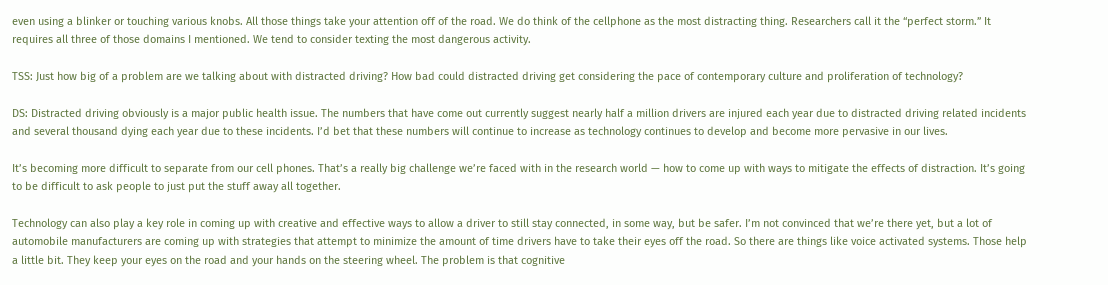even using a blinker or touching various knobs. All those things take your attention off of the road. We do think of the cellphone as the most distracting thing. Researchers call it the “perfect storm.” It requires all three of those domains I mentioned. We tend to consider texting the most dangerous activity.

TSS: Just how big of a problem are we talking about with distracted driving? How bad could distracted driving get considering the pace of contemporary culture and proliferation of technology?

DS: Distracted driving obviously is a major public health issue. The numbers that have come out currently suggest nearly half a million drivers are injured each year due to distracted driving related incidents and several thousand dying each year due to these incidents. I’d bet that these numbers will continue to increase as technology continues to develop and become more pervasive in our lives.

It’s becoming more difficult to separate from our cell phones. That’s a really big challenge we’re faced with in the research world — how to come up with ways to mitigate the effects of distraction. It’s going to be difficult to ask people to just put the stuff away all together.

Technology can also play a key role in coming up with creative and effective ways to allow a driver to still stay connected, in some way, but be safer. I’m not convinced that we’re there yet, but a lot of automobile manufacturers are coming up with strategies that attempt to minimize the amount of time drivers have to take their eyes off the road. So there are things like voice activated systems. Those help a little bit. They keep your eyes on the road and your hands on the steering wheel. The problem is that cognitive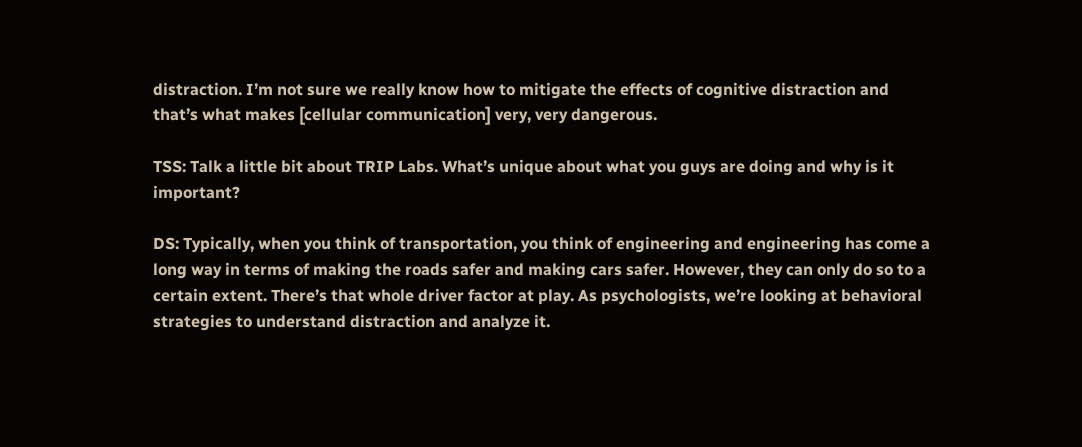distraction. I’m not sure we really know how to mitigate the effects of cognitive distraction and that’s what makes [cellular communication] very, very dangerous.

TSS: Talk a little bit about TRIP Labs. What’s unique about what you guys are doing and why is it important?

DS: Typically, when you think of transportation, you think of engineering and engineering has come a long way in terms of making the roads safer and making cars safer. However, they can only do so to a certain extent. There’s that whole driver factor at play. As psychologists, we’re looking at behavioral strategies to understand distraction and analyze it.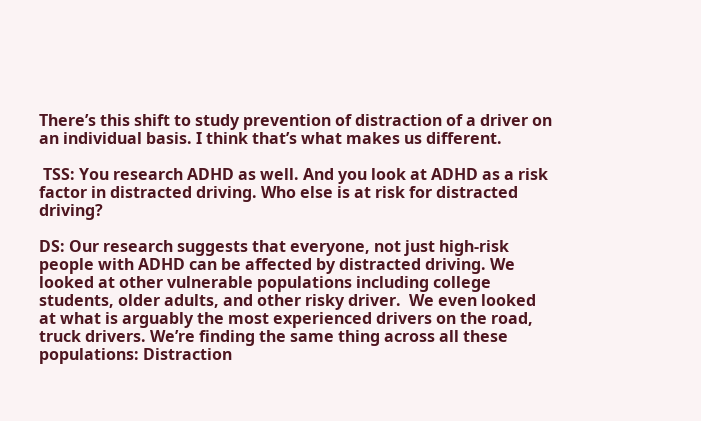There’s this shift to study prevention of distraction of a driver on an individual basis. I think that’s what makes us different.

 TSS: You research ADHD as well. And you look at ADHD as a risk factor in distracted driving. Who else is at risk for distracted driving?

DS: Our research suggests that everyone, not just high-risk people with ADHD can be affected by distracted driving. We  looked at other vulnerable populations including college students, older adults, and other risky driver.  We even looked at what is arguably the most experienced drivers on the road, truck drivers. We’re finding the same thing across all these populations: Distraction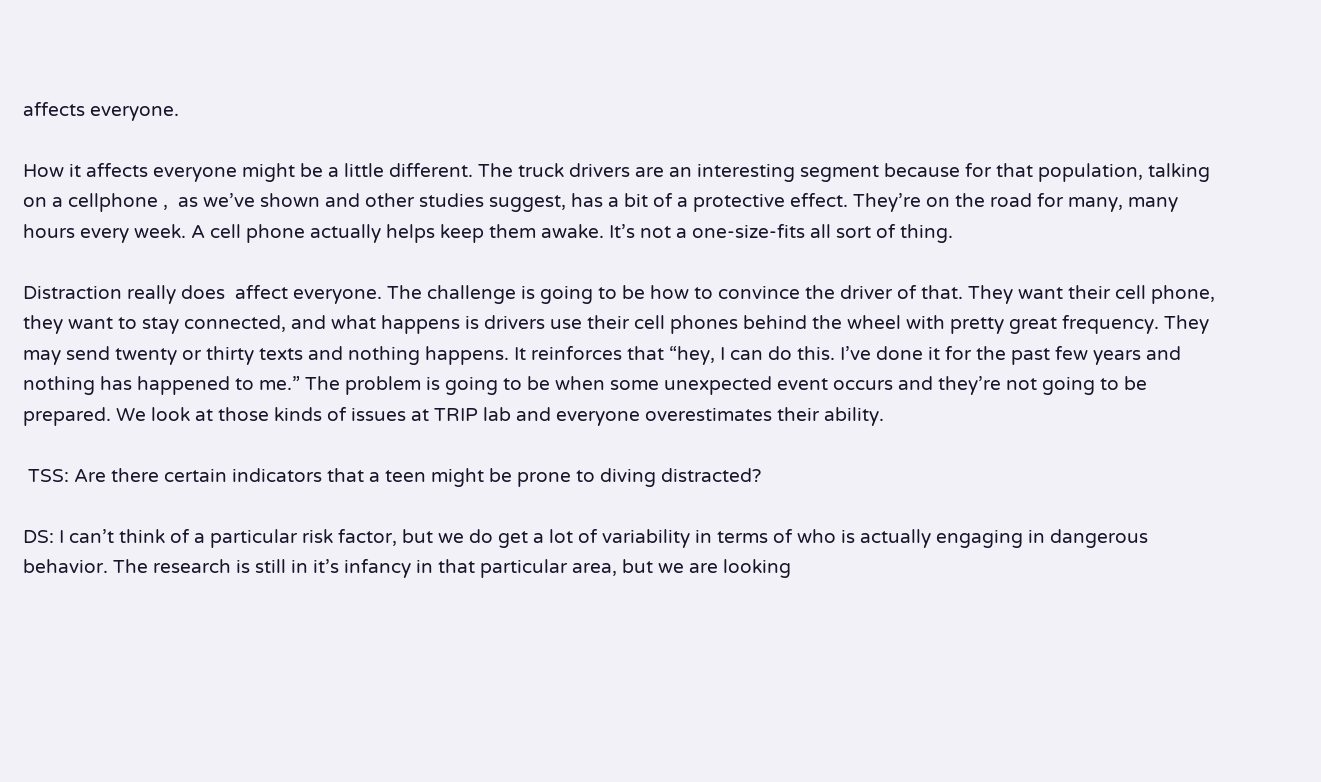affects everyone.

How it affects everyone might be a little different. The truck drivers are an interesting segment because for that population, talking on a cellphone ,  as we’ve shown and other studies suggest, has a bit of a protective effect. They’re on the road for many, many hours every week. A cell phone actually helps keep them awake. It’s not a one-size-fits all sort of thing.

Distraction really does  affect everyone. The challenge is going to be how to convince the driver of that. They want their cell phone, they want to stay connected, and what happens is drivers use their cell phones behind the wheel with pretty great frequency. They may send twenty or thirty texts and nothing happens. It reinforces that “hey, I can do this. I’ve done it for the past few years and nothing has happened to me.” The problem is going to be when some unexpected event occurs and they’re not going to be prepared. We look at those kinds of issues at TRIP lab and everyone overestimates their ability.

 TSS: Are there certain indicators that a teen might be prone to diving distracted?

DS: I can’t think of a particular risk factor, but we do get a lot of variability in terms of who is actually engaging in dangerous behavior. The research is still in it’s infancy in that particular area, but we are looking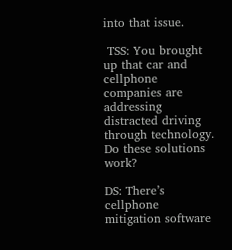into that issue.

 TSS: You brought up that car and cellphone companies are addressing distracted driving through technology.  Do these solutions work?

DS: There’s cellphone mitigation software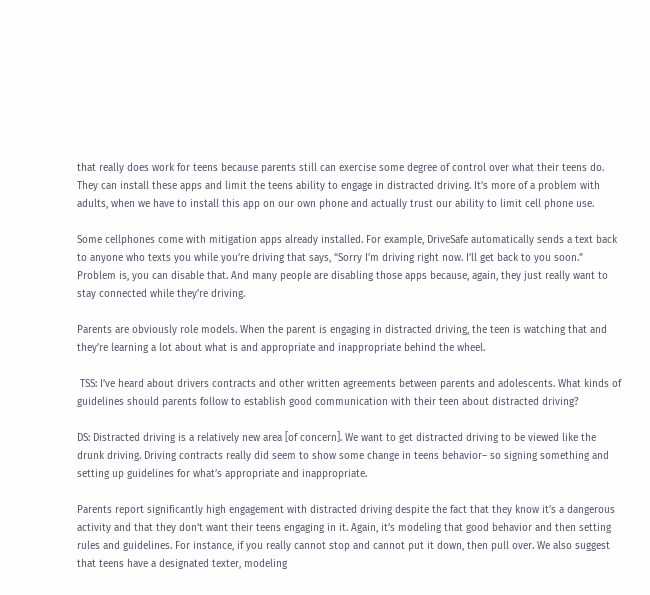that really does work for teens because parents still can exercise some degree of control over what their teens do. They can install these apps and limit the teens ability to engage in distracted driving. It’s more of a problem with adults, when we have to install this app on our own phone and actually trust our ability to limit cell phone use.

Some cellphones come with mitigation apps already installed. For example, DriveSafe automatically sends a text back to anyone who texts you while you’re driving that says, “Sorry I’m driving right now. I’ll get back to you soon.” Problem is, you can disable that. And many people are disabling those apps because, again, they just really want to stay connected while they’re driving.

Parents are obviously role models. When the parent is engaging in distracted driving, the teen is watching that and they’re learning a lot about what is and appropriate and inappropriate behind the wheel.

 TSS: I’ve heard about drivers contracts and other written agreements between parents and adolescents. What kinds of guidelines should parents follow to establish good communication with their teen about distracted driving?

DS: Distracted driving is a relatively new area [of concern]. We want to get distracted driving to be viewed like the drunk driving. Driving contracts really did seem to show some change in teens behavior– so signing something and setting up guidelines for what’s appropriate and inappropriate.

Parents report significantly high engagement with distracted driving despite the fact that they know it’s a dangerous activity and that they don’t want their teens engaging in it. Again, it’s modeling that good behavior and then setting rules and guidelines. For instance, if you really cannot stop and cannot put it down, then pull over. We also suggest that teens have a designated texter, modeling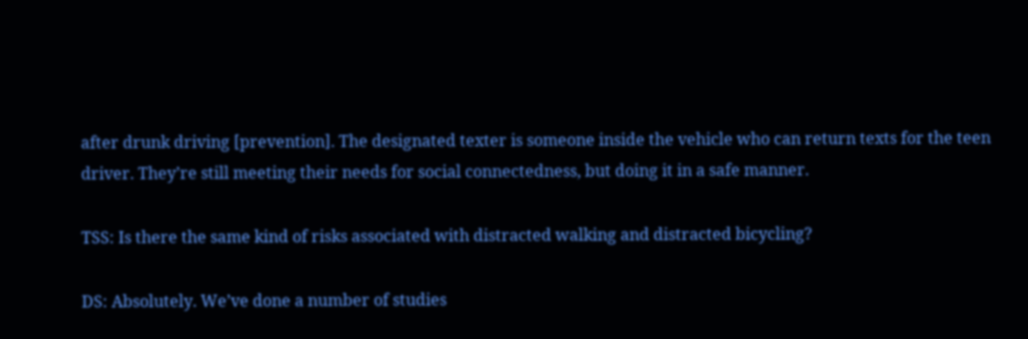after drunk driving [prevention]. The designated texter is someone inside the vehicle who can return texts for the teen driver. They’re still meeting their needs for social connectedness, but doing it in a safe manner.

TSS: Is there the same kind of risks associated with distracted walking and distracted bicycling?

DS: Absolutely. We’ve done a number of studies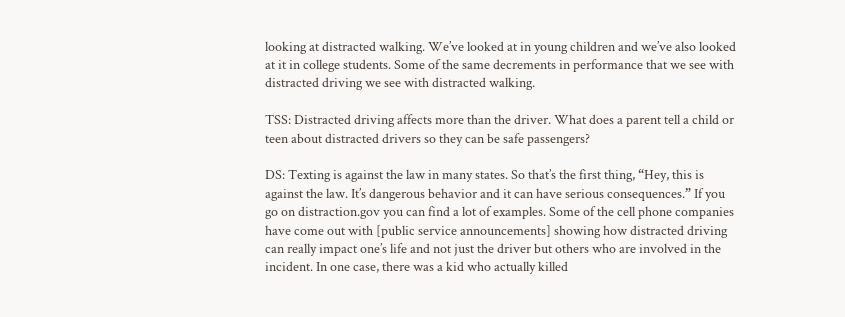looking at distracted walking. We’ve looked at in young children and we’ve also looked at it in college students. Some of the same decrements in performance that we see with distracted driving we see with distracted walking.

TSS: Distracted driving affects more than the driver. What does a parent tell a child or teen about distracted drivers so they can be safe passengers?

DS: Texting is against the law in many states. So that’s the first thing, “Hey, this is against the law. It’s dangerous behavior and it can have serious consequences.” If you go on distraction.gov you can find a lot of examples. Some of the cell phone companies have come out with [public service announcements] showing how distracted driving can really impact one’s life and not just the driver but others who are involved in the incident. In one case, there was a kid who actually killed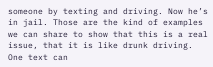someone by texting and driving. Now he’s in jail. Those are the kind of examples we can share to show that this is a real issue, that it is like drunk driving. One text can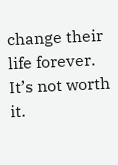change their life forever. It’s not worth it.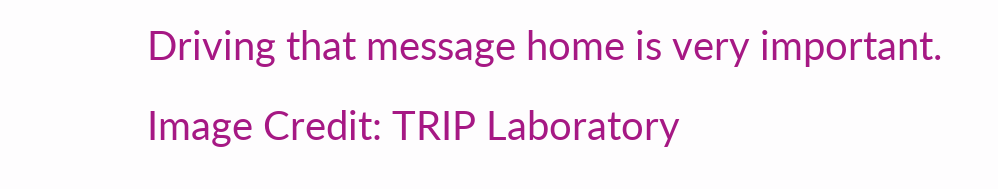Driving that message home is very important.   Image Credit: TRIP Laboratory